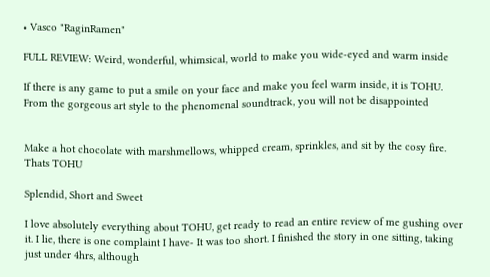• Vasco "RaginRamen"

FULL REVIEW: Weird, wonderful, whimsical, world to make you wide-eyed and warm inside

If there is any game to put a smile on your face and make you feel warm inside, it is TOHU. From the gorgeous art style to the phenomenal soundtrack, you will not be disappointed


Make a hot chocolate with marshmellows, whipped cream, sprinkles, and sit by the cosy fire. Thats TOHU

Splendid, Short and Sweet

I love absolutely everything about TOHU, get ready to read an entire review of me gushing over it. I lie, there is one complaint I have- It was too short. I finished the story in one sitting, taking just under 4hrs, although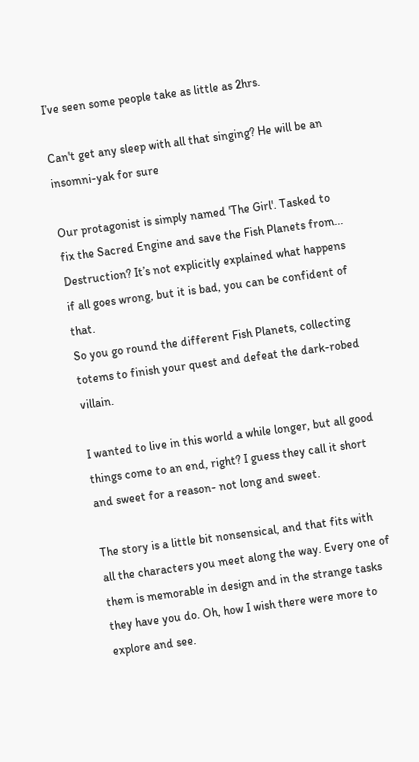I’ve seen some people take as little as 2hrs.

Can't get any sleep with all that singing? He will be an insomni-yak for sure

Our protagonist is simply named 'The Girl'. Tasked to fix the Sacred Engine and save the Fish Planets from... Destruction? It’s not explicitly explained what happens if all goes wrong, but it is bad, you can be confident of that.
So you go round the different Fish Planets, collecting totems to finish your quest and defeat the dark-robed villain.

I wanted to live in this world a while longer, but all good things come to an end, right? I guess they call it short and sweet for a reason- not long and sweet.

The story is a little bit nonsensical, and that fits with all the characters you meet along the way. Every one of them is memorable in design and in the strange tasks they have you do. Oh, how I wish there were more to explore and see.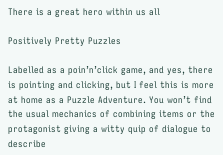There is a great hero within us all

Positively Pretty Puzzles

Labelled as a poin’n’click game, and yes, there is pointing and clicking, but I feel this is more at home as a Puzzle Adventure. You won’t find the usual mechanics of combining items or the protagonist giving a witty quip of dialogue to describe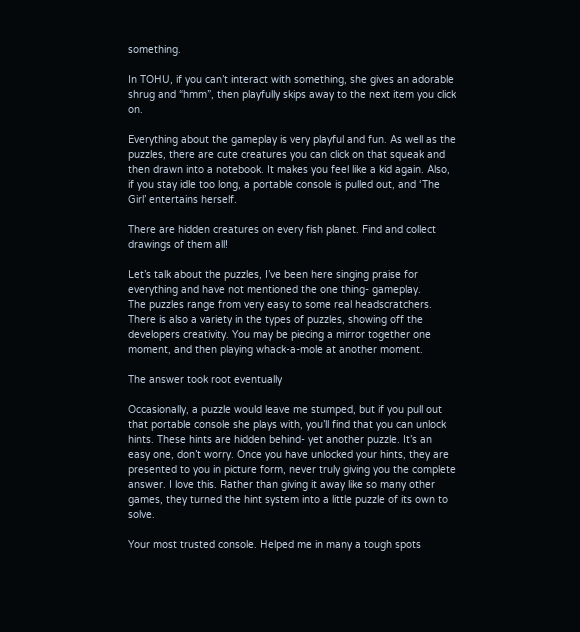something.

In TOHU, if you can’t interact with something, she gives an adorable shrug and “hmm”, then playfully skips away to the next item you click on.

Everything about the gameplay is very playful and fun. As well as the puzzles, there are cute creatures you can click on that squeak and then drawn into a notebook. It makes you feel like a kid again. Also, if you stay idle too long, a portable console is pulled out, and ‘The Girl’ entertains herself.

There are hidden creatures on every fish planet. Find and collect drawings of them all!

Let’s talk about the puzzles, I’ve been here singing praise for everything and have not mentioned the one thing- gameplay.
The puzzles range from very easy to some real headscratchers. There is also a variety in the types of puzzles, showing off the developers creativity. You may be piecing a mirror together one moment, and then playing whack-a-mole at another moment.

The answer took root eventually

Occasionally, a puzzle would leave me stumped, but if you pull out that portable console she plays with, you’ll find that you can unlock hints. These hints are hidden behind- yet another puzzle. It’s an easy one, don’t worry. Once you have unlocked your hints, they are presented to you in picture form, never truly giving you the complete answer. I love this. Rather than giving it away like so many other games, they turned the hint system into a little puzzle of its own to solve.

Your most trusted console. Helped me in many a tough spots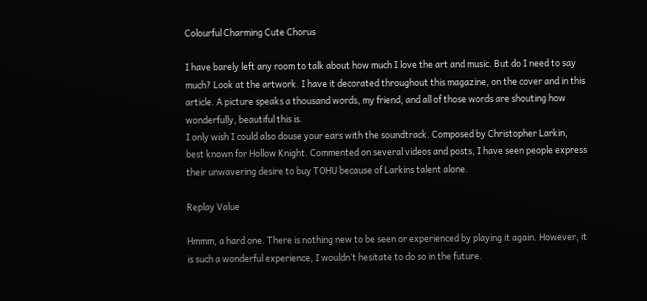Colourful Charming Cute Chorus

I have barely left any room to talk about how much I love the art and music. But do I need to say much? Look at the artwork. I have it decorated throughout this magazine, on the cover and in this article. A picture speaks a thousand words, my friend, and all of those words are shouting how wonderfully, beautiful this is.
I only wish I could also douse your ears with the soundtrack. Composed by Christopher Larkin, best known for Hollow Knight. Commented on several videos and posts, I have seen people express their unwavering desire to buy TOHU because of Larkins talent alone.

Replay Value

Hmmm, a hard one. There is nothing new to be seen or experienced by playing it again. However, it is such a wonderful experience, I wouldn’t hesitate to do so in the future.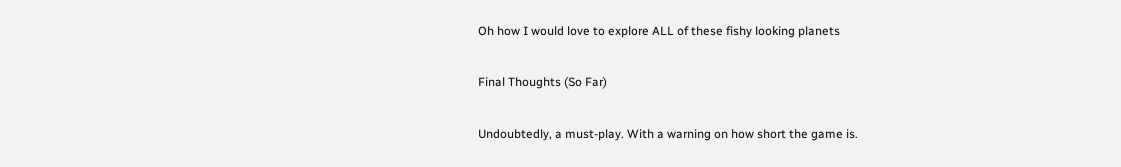Oh how I would love to explore ALL of these fishy looking planets

Final Thoughts (So Far)

Undoubtedly, a must-play. With a warning on how short the game is.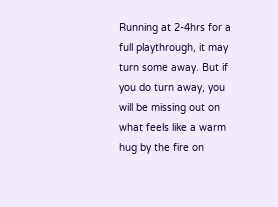Running at 2-4hrs for a full playthrough, it may turn some away. But if you do turn away, you will be missing out on what feels like a warm hug by the fire on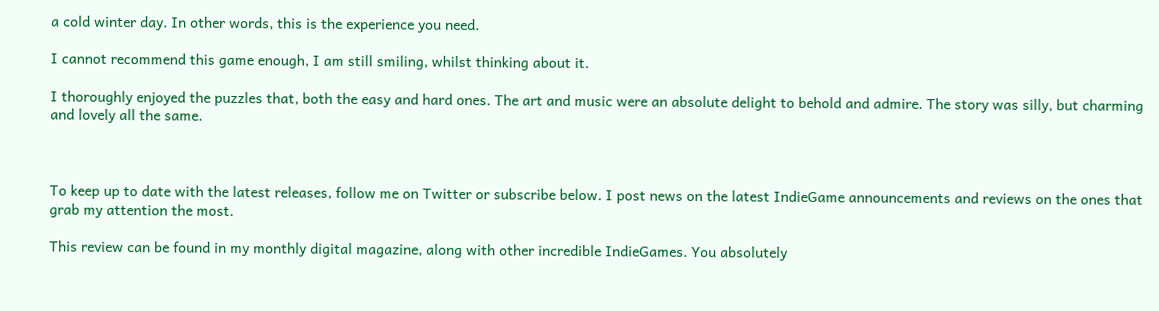a cold winter day. In other words, this is the experience you need.

I cannot recommend this game enough, I am still smiling, whilst thinking about it.

I thoroughly enjoyed the puzzles that, both the easy and hard ones. The art and music were an absolute delight to behold and admire. The story was silly, but charming and lovely all the same.



To keep up to date with the latest releases, follow me on Twitter or subscribe below. I post news on the latest IndieGame announcements and reviews on the ones that grab my attention the most.

This review can be found in my monthly digital magazine, along with other incredible IndieGames. You absolutely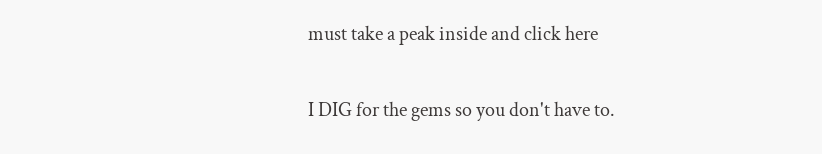must take a peak inside and click here

I DIG for the gems so you don't have to.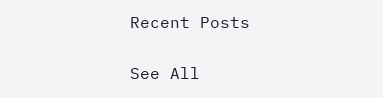Recent Posts

See All